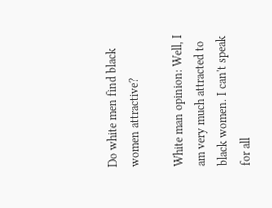Do white men find black women attractive?

White man opinion: Well, I am very much attracted to black women. I can't speak for all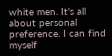white men. It's all about personal preference. I can find myself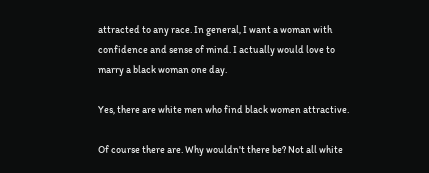attracted to any race. In general, I want a woman with confidence and sense of mind. I actually would love to marry a black woman one day.

Yes, there are white men who find black women attractive.

Of course there are. Why wouldn't there be? Not all white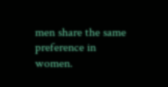men share the same preference in women.